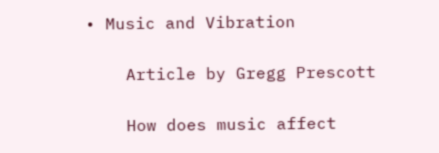• Music and Vibration

    Article by Gregg Prescott

    How does music affect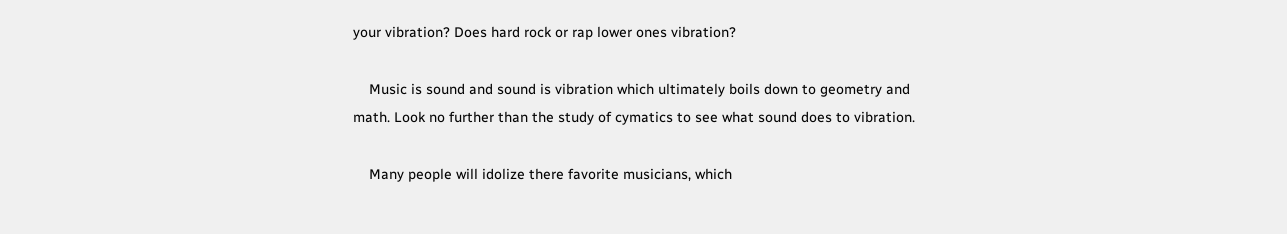your vibration? Does hard rock or rap lower ones vibration?

    Music is sound and sound is vibration which ultimately boils down to geometry and math. Look no further than the study of cymatics to see what sound does to vibration.

    Many people will idolize there favorite musicians, which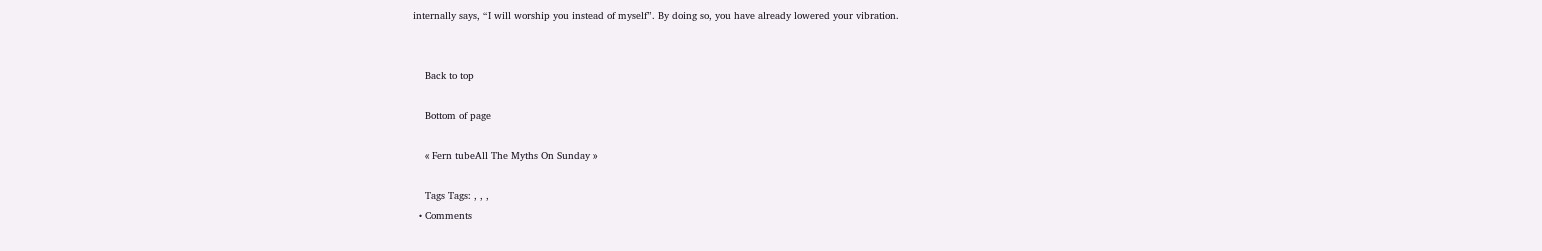internally says, “I will worship you instead of myself”. By doing so, you have already lowered your vibration.


    Back to top

    Bottom of page

    « Fern tubeAll The Myths On Sunday »

    Tags Tags: , , ,
  • Comments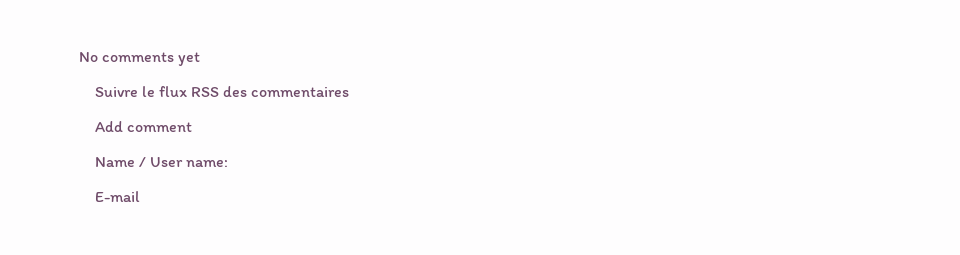No comments yet

    Suivre le flux RSS des commentaires

    Add comment

    Name / User name:

    E-mail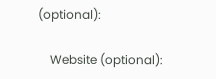(optional):

    Website (optional):